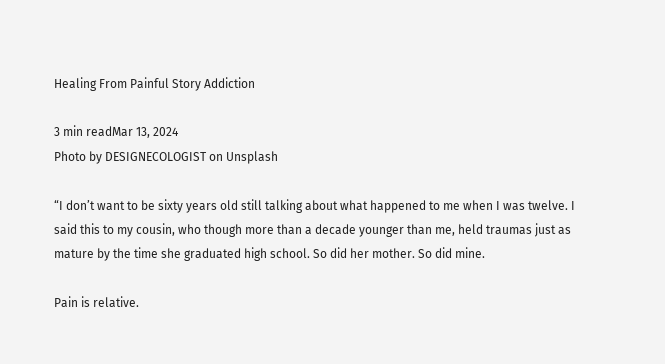Healing From Painful Story Addiction

3 min readMar 13, 2024
Photo by DESIGNECOLOGIST on Unsplash

“I don’t want to be sixty years old still talking about what happened to me when I was twelve. I said this to my cousin, who though more than a decade younger than me, held traumas just as mature by the time she graduated high school. So did her mother. So did mine.

Pain is relative.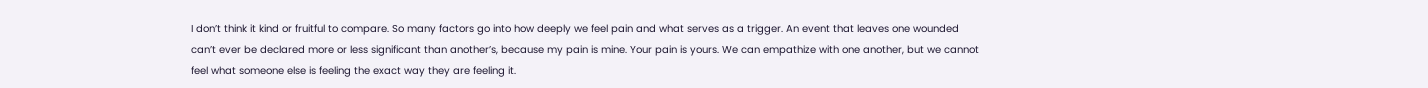I don’t think it kind or fruitful to compare. So many factors go into how deeply we feel pain and what serves as a trigger. An event that leaves one wounded can’t ever be declared more or less significant than another’s, because my pain is mine. Your pain is yours. We can empathize with one another, but we cannot feel what someone else is feeling the exact way they are feeling it.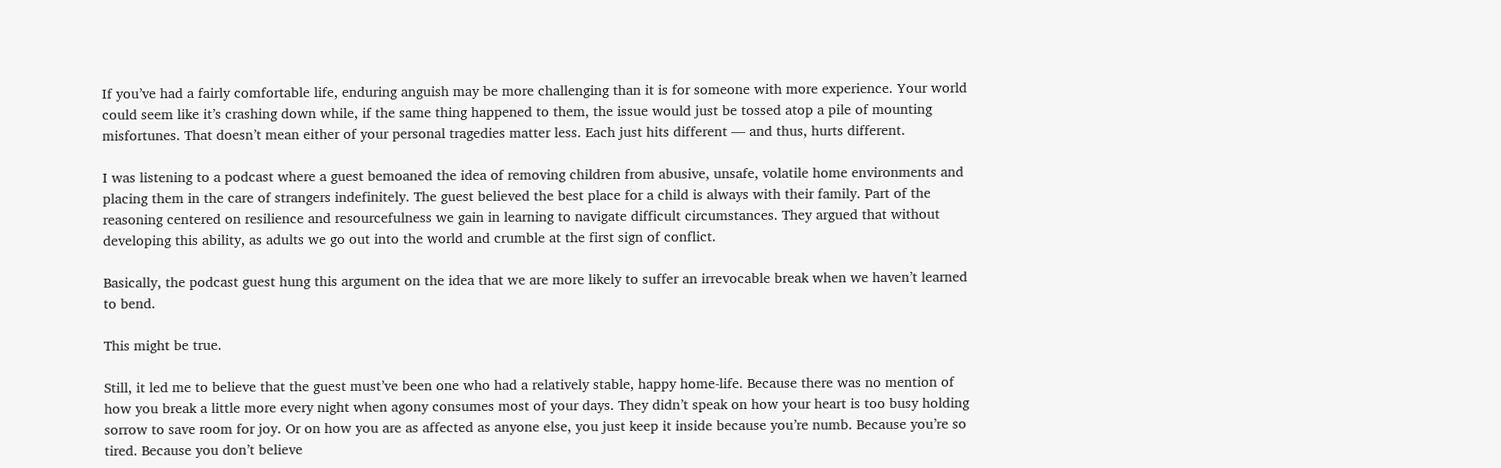If you’ve had a fairly comfortable life, enduring anguish may be more challenging than it is for someone with more experience. Your world could seem like it’s crashing down while, if the same thing happened to them, the issue would just be tossed atop a pile of mounting misfortunes. That doesn’t mean either of your personal tragedies matter less. Each just hits different — and thus, hurts different.

I was listening to a podcast where a guest bemoaned the idea of removing children from abusive, unsafe, volatile home environments and placing them in the care of strangers indefinitely. The guest believed the best place for a child is always with their family. Part of the reasoning centered on resilience and resourcefulness we gain in learning to navigate difficult circumstances. They argued that without developing this ability, as adults we go out into the world and crumble at the first sign of conflict.

Basically, the podcast guest hung this argument on the idea that we are more likely to suffer an irrevocable break when we haven’t learned to bend.

This might be true.

Still, it led me to believe that the guest must’ve been one who had a relatively stable, happy home-life. Because there was no mention of how you break a little more every night when agony consumes most of your days. They didn’t speak on how your heart is too busy holding sorrow to save room for joy. Or on how you are as affected as anyone else, you just keep it inside because you’re numb. Because you’re so tired. Because you don’t believe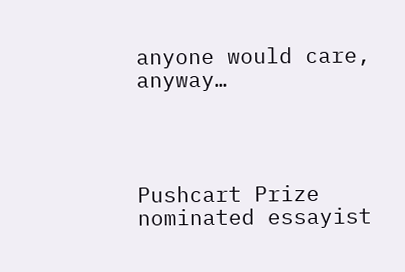anyone would care, anyway…




Pushcart Prize nominated essayist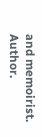and memoirist. Author.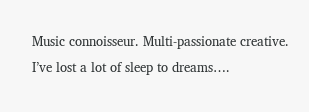Music connoisseur. Multi-passionate creative. I’ve lost a lot of sleep to dreams….